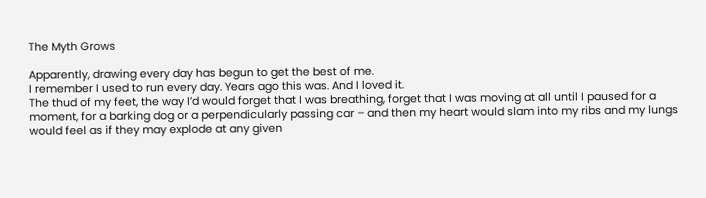The Myth Grows

Apparently, drawing every day has begun to get the best of me.
I remember I used to run every day. Years ago this was. And I loved it.
The thud of my feet, the way I’d would forget that I was breathing, forget that I was moving at all until I paused for a moment, for a barking dog or a perpendicularly passing car – and then my heart would slam into my ribs and my lungs would feel as if they may explode at any given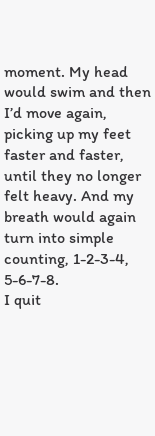moment. My head would swim and then I’d move again, picking up my feet faster and faster, until they no longer felt heavy. And my breath would again turn into simple counting, 1-2-3-4, 5-6-7-8.
I quit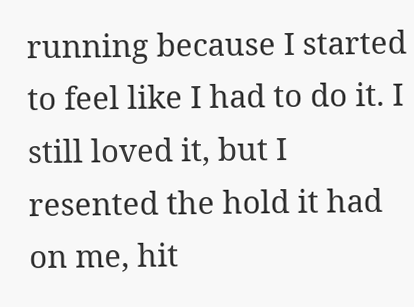running because I started to feel like I had to do it. I still loved it, but I resented the hold it had on me, hit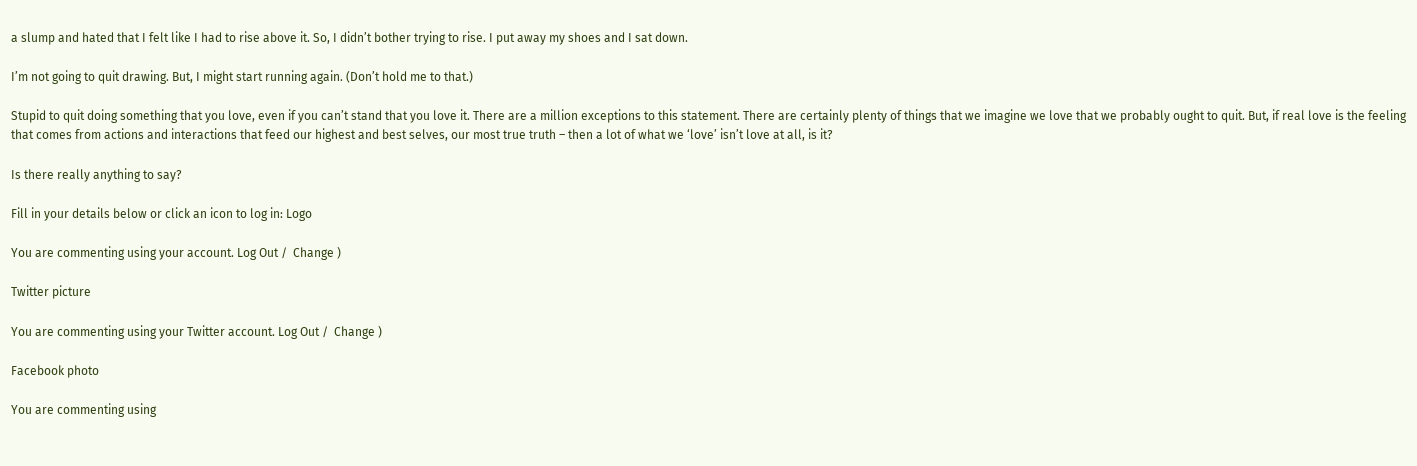a slump and hated that I felt like I had to rise above it. So, I didn’t bother trying to rise. I put away my shoes and I sat down.

I’m not going to quit drawing. But, I might start running again. (Don’t hold me to that.)

Stupid to quit doing something that you love, even if you can’t stand that you love it. There are a million exceptions to this statement. There are certainly plenty of things that we imagine we love that we probably ought to quit. But, if real love is the feeling that comes from actions and interactions that feed our highest and best selves, our most true truth – then a lot of what we ‘love’ isn’t love at all, is it?

Is there really anything to say?

Fill in your details below or click an icon to log in: Logo

You are commenting using your account. Log Out /  Change )

Twitter picture

You are commenting using your Twitter account. Log Out /  Change )

Facebook photo

You are commenting using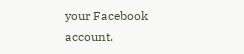your Facebook account.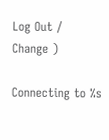Log Out /  Change )

Connecting to %s